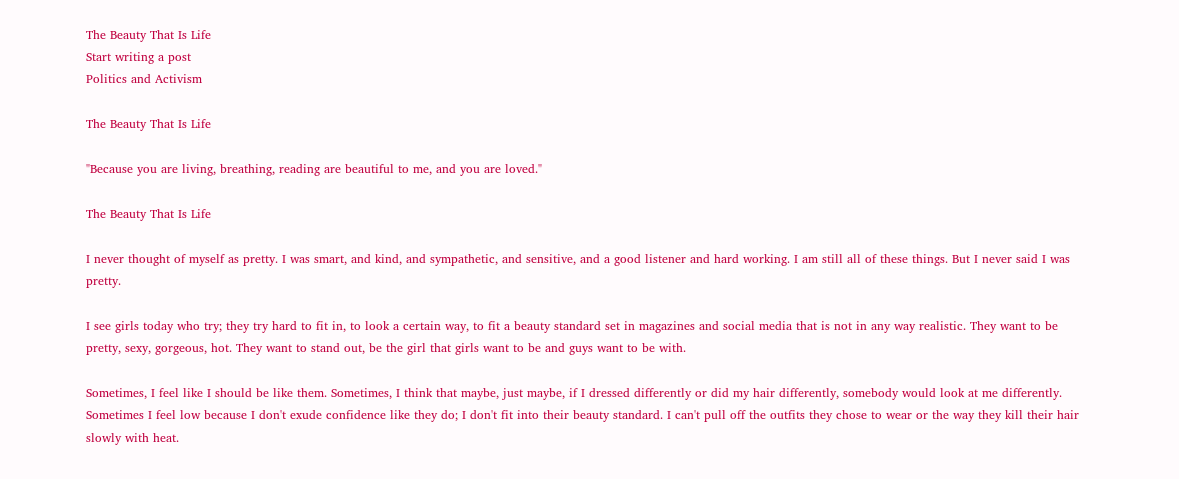The Beauty That Is Life
Start writing a post
Politics and Activism

The Beauty That Is Life

"Because you are living, breathing, reading are beautiful to me, and you are loved."

The Beauty That Is Life

I never thought of myself as pretty. I was smart, and kind, and sympathetic, and sensitive, and a good listener and hard working. I am still all of these things. But I never said I was pretty.

I see girls today who try; they try hard to fit in, to look a certain way, to fit a beauty standard set in magazines and social media that is not in any way realistic. They want to be pretty, sexy, gorgeous, hot. They want to stand out, be the girl that girls want to be and guys want to be with.

Sometimes, I feel like I should be like them. Sometimes, I think that maybe, just maybe, if I dressed differently or did my hair differently, somebody would look at me differently. Sometimes I feel low because I don't exude confidence like they do; I don't fit into their beauty standard. I can't pull off the outfits they chose to wear or the way they kill their hair slowly with heat.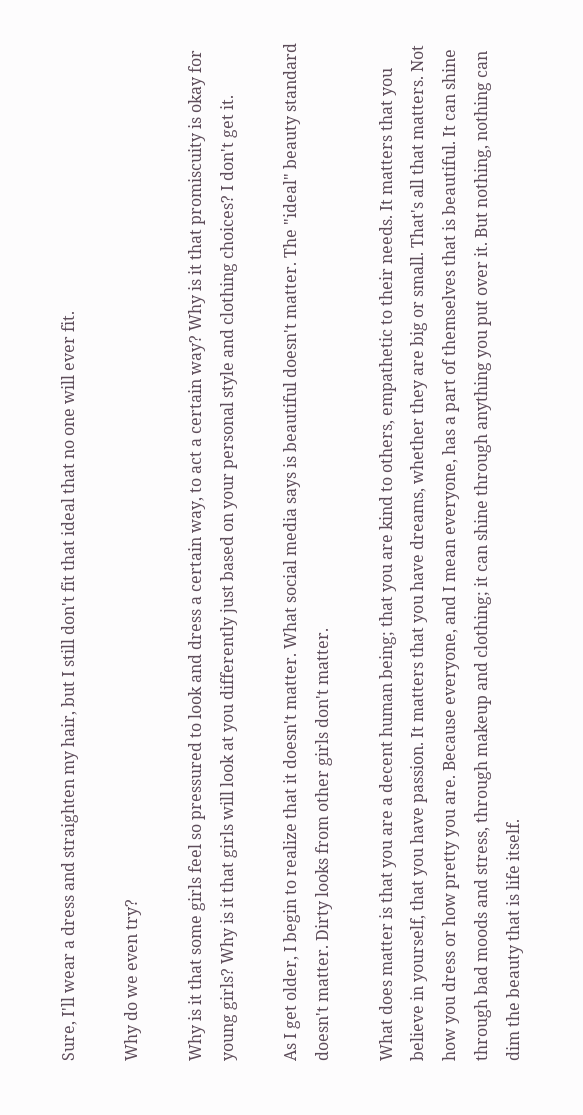Sure, I'll wear a dress and straighten my hair, but I still don't fit that ideal that no one will ever fit.

Why do we even try?

Why is it that some girls feel so pressured to look and dress a certain way, to act a certain way? Why is it that promiscuity is okay for young girls? Why is it that girls will look at you differently just based on your personal style and clothing choices? I don't get it.

As I get older, I begin to realize that it doesn't matter. What social media says is beautiful doesn't matter. The "ideal" beauty standard doesn't matter. Dirty looks from other girls don't matter.

What does matter is that you are a decent human being; that you are kind to others, empathetic to their needs. It matters that you believe in yourself, that you have passion. It matters that you have dreams, whether they are big or small. That's all that matters. Not how you dress or how pretty you are. Because everyone, and I mean everyone, has a part of themselves that is beautiful. It can shine through bad moods and stress, through makeup and clothing; it can shine through anything you put over it. But nothing, nothing can dim the beauty that is life itself.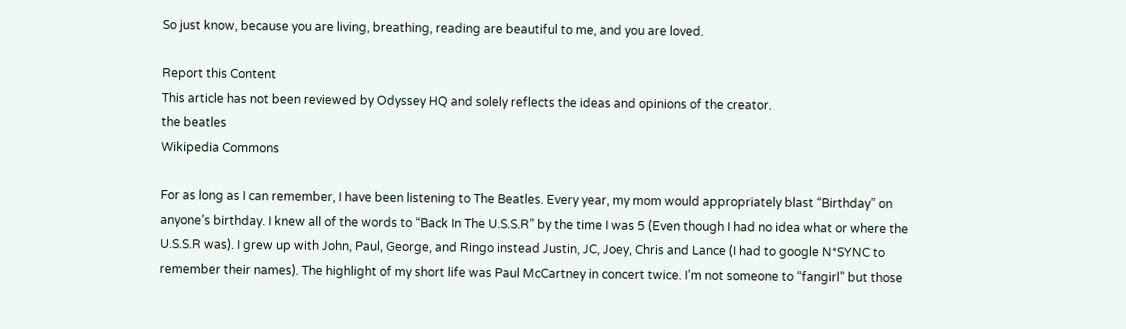So just know, because you are living, breathing, reading are beautiful to me, and you are loved.

Report this Content
This article has not been reviewed by Odyssey HQ and solely reflects the ideas and opinions of the creator.
the beatles
Wikipedia Commons

For as long as I can remember, I have been listening to The Beatles. Every year, my mom would appropriately blast “Birthday” on anyone’s birthday. I knew all of the words to “Back In The U.S.S.R” by the time I was 5 (Even though I had no idea what or where the U.S.S.R was). I grew up with John, Paul, George, and Ringo instead Justin, JC, Joey, Chris and Lance (I had to google N*SYNC to remember their names). The highlight of my short life was Paul McCartney in concert twice. I’m not someone to “fangirl” but those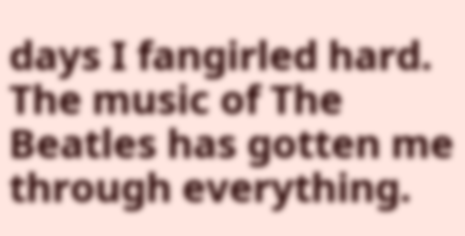days I fangirled hard. The music of The Beatles has gotten me through everything.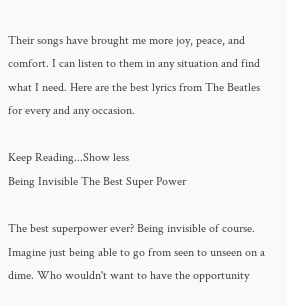Their songs have brought me more joy, peace, and comfort. I can listen to them in any situation and find what I need. Here are the best lyrics from The Beatles for every and any occasion.

Keep Reading...Show less
Being Invisible The Best Super Power

The best superpower ever? Being invisible of course. Imagine just being able to go from seen to unseen on a dime. Who wouldn't want to have the opportunity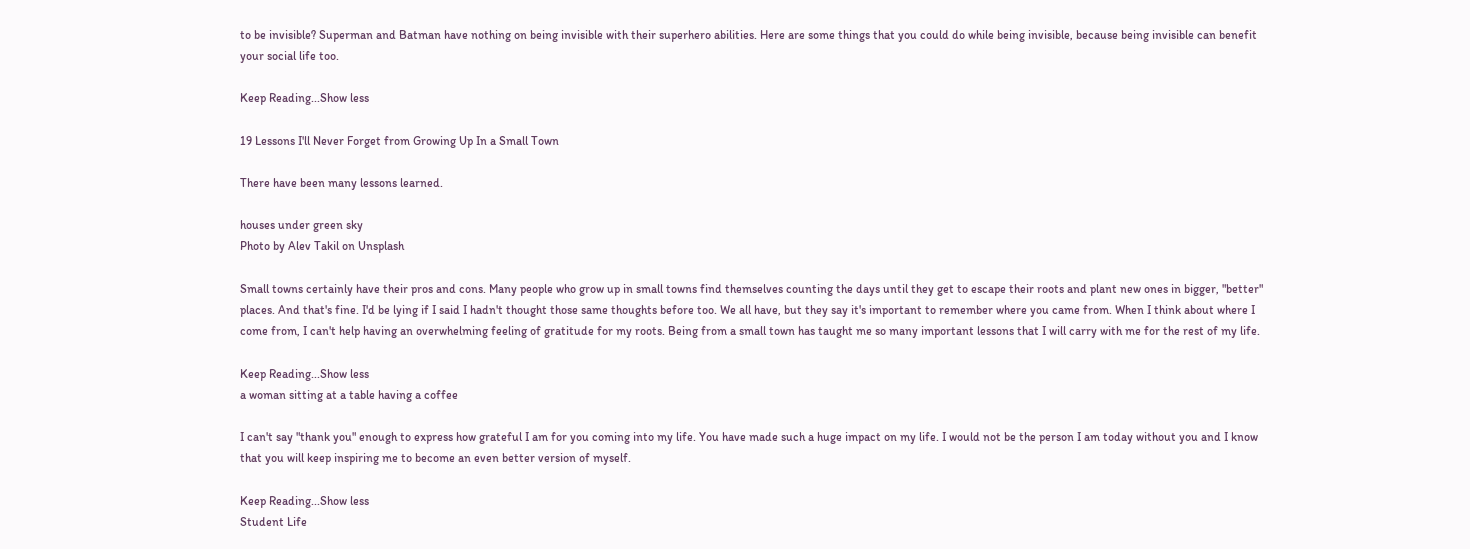to be invisible? Superman and Batman have nothing on being invisible with their superhero abilities. Here are some things that you could do while being invisible, because being invisible can benefit your social life too.

Keep Reading...Show less

19 Lessons I'll Never Forget from Growing Up In a Small Town

There have been many lessons learned.

houses under green sky
Photo by Alev Takil on Unsplash

Small towns certainly have their pros and cons. Many people who grow up in small towns find themselves counting the days until they get to escape their roots and plant new ones in bigger, "better" places. And that's fine. I'd be lying if I said I hadn't thought those same thoughts before too. We all have, but they say it's important to remember where you came from. When I think about where I come from, I can't help having an overwhelming feeling of gratitude for my roots. Being from a small town has taught me so many important lessons that I will carry with me for the rest of my life.

Keep Reading...Show less
a woman sitting at a table having a coffee

I can't say "thank you" enough to express how grateful I am for you coming into my life. You have made such a huge impact on my life. I would not be the person I am today without you and I know that you will keep inspiring me to become an even better version of myself.

Keep Reading...Show less
Student Life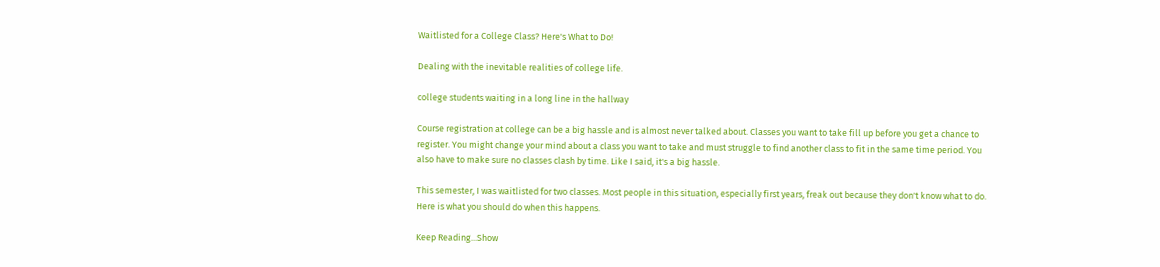Waitlisted for a College Class? Here's What to Do!

Dealing with the inevitable realities of college life.

college students waiting in a long line in the hallway

Course registration at college can be a big hassle and is almost never talked about. Classes you want to take fill up before you get a chance to register. You might change your mind about a class you want to take and must struggle to find another class to fit in the same time period. You also have to make sure no classes clash by time. Like I said, it's a big hassle.

This semester, I was waitlisted for two classes. Most people in this situation, especially first years, freak out because they don't know what to do. Here is what you should do when this happens.

Keep Reading...Show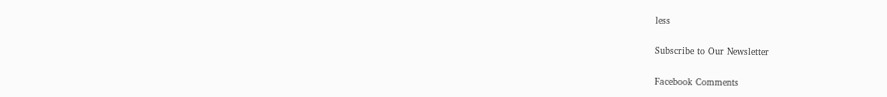less

Subscribe to Our Newsletter

Facebook Comments